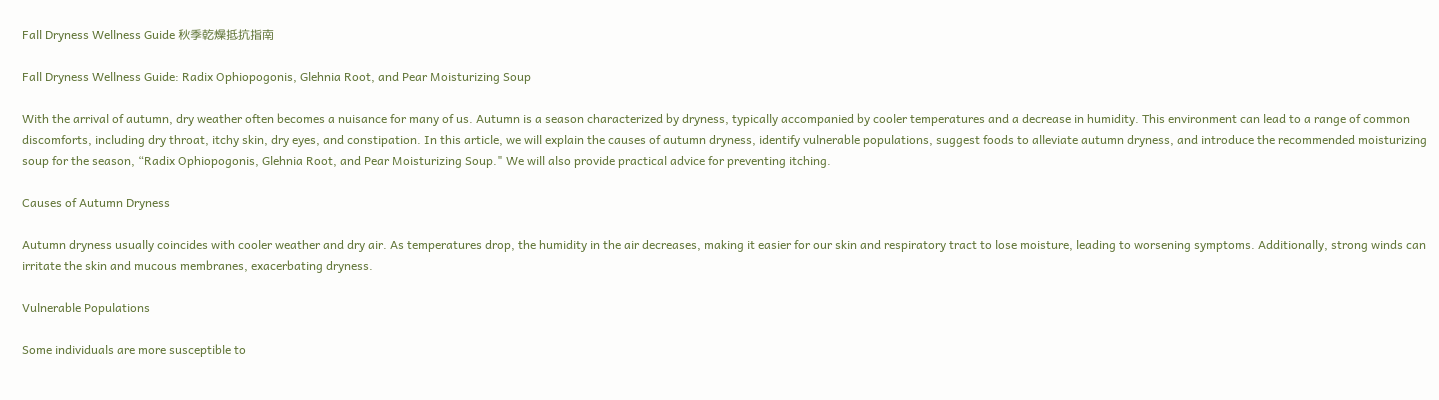Fall Dryness Wellness Guide 秋季乾燥抵抗指南

Fall Dryness Wellness Guide: Radix Ophiopogonis, Glehnia Root, and Pear Moisturizing Soup

With the arrival of autumn, dry weather often becomes a nuisance for many of us. Autumn is a season characterized by dryness, typically accompanied by cooler temperatures and a decrease in humidity. This environment can lead to a range of common discomforts, including dry throat, itchy skin, dry eyes, and constipation. In this article, we will explain the causes of autumn dryness, identify vulnerable populations, suggest foods to alleviate autumn dryness, and introduce the recommended moisturizing soup for the season, “Radix Ophiopogonis, Glehnia Root, and Pear Moisturizing Soup." We will also provide practical advice for preventing itching.

Causes of Autumn Dryness

Autumn dryness usually coincides with cooler weather and dry air. As temperatures drop, the humidity in the air decreases, making it easier for our skin and respiratory tract to lose moisture, leading to worsening symptoms. Additionally, strong winds can irritate the skin and mucous membranes, exacerbating dryness.

Vulnerable Populations

Some individuals are more susceptible to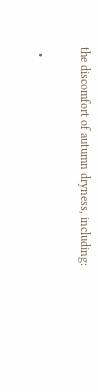the discomfort of autumn dryness, including:

  •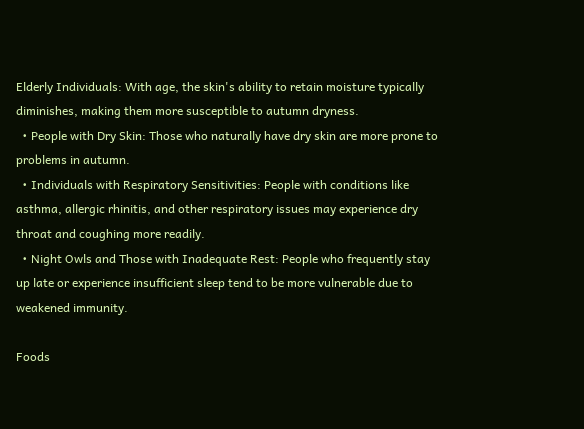Elderly Individuals: With age, the skin's ability to retain moisture typically diminishes, making them more susceptible to autumn dryness.
  • People with Dry Skin: Those who naturally have dry skin are more prone to problems in autumn.
  • Individuals with Respiratory Sensitivities: People with conditions like asthma, allergic rhinitis, and other respiratory issues may experience dry throat and coughing more readily.
  • Night Owls and Those with Inadequate Rest: People who frequently stay up late or experience insufficient sleep tend to be more vulnerable due to weakened immunity.

Foods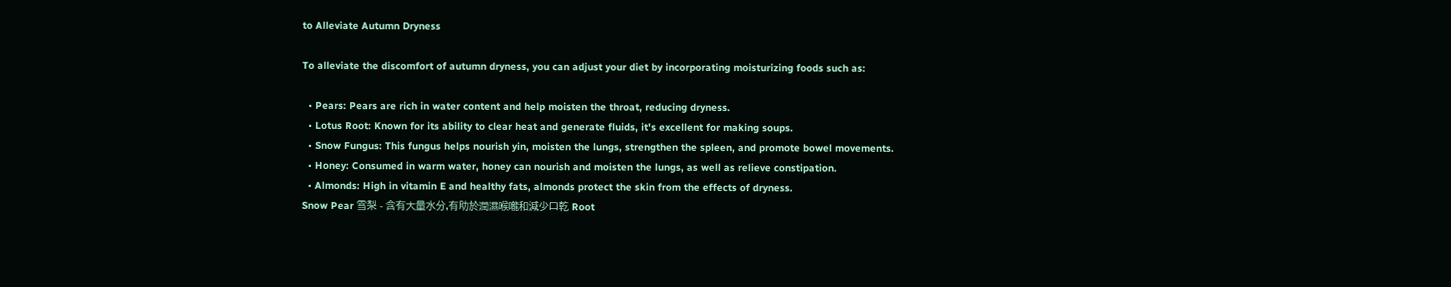to Alleviate Autumn Dryness

To alleviate the discomfort of autumn dryness, you can adjust your diet by incorporating moisturizing foods such as:

  • Pears: Pears are rich in water content and help moisten the throat, reducing dryness.
  • Lotus Root: Known for its ability to clear heat and generate fluids, it's excellent for making soups.
  • Snow Fungus: This fungus helps nourish yin, moisten the lungs, strengthen the spleen, and promote bowel movements.
  • Honey: Consumed in warm water, honey can nourish and moisten the lungs, as well as relieve constipation.
  • Almonds: High in vitamin E and healthy fats, almonds protect the skin from the effects of dryness.
Snow Pear 雪梨 - 含有大量水分,有助於潤濕喉嚨和減少口乾 Root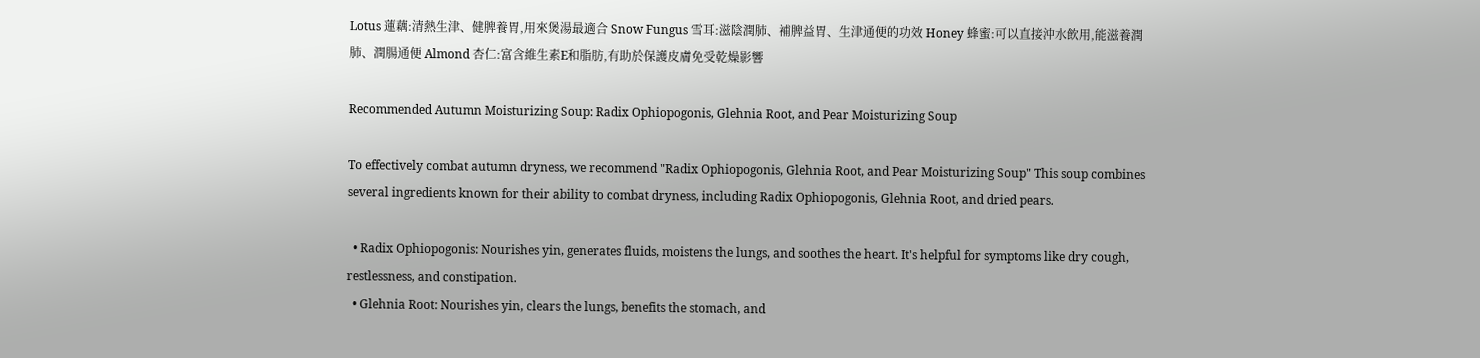Lotus 蓮藕:清熱生津、健脾養胃,用來煲湯最適合 Snow Fungus 雪耳:滋陰潤肺、補脾益胃、生津通便的功效 Honey 蜂蜜:可以直接沖水飲用,能滋養潤肺、潤腸通便 Almond 杏仁:富含維生素E和脂肪,有助於保護皮膚免受乾燥影響

Recommended Autumn Moisturizing Soup: Radix Ophiopogonis, Glehnia Root, and Pear Moisturizing Soup

To effectively combat autumn dryness, we recommend "Radix Ophiopogonis, Glehnia Root, and Pear Moisturizing Soup" This soup combines several ingredients known for their ability to combat dryness, including Radix Ophiopogonis, Glehnia Root, and dried pears.

  • Radix Ophiopogonis: Nourishes yin, generates fluids, moistens the lungs, and soothes the heart. It's helpful for symptoms like dry cough, restlessness, and constipation.
  • Glehnia Root: Nourishes yin, clears the lungs, benefits the stomach, and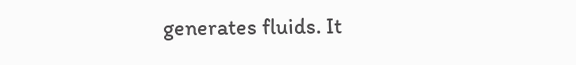generates fluids. It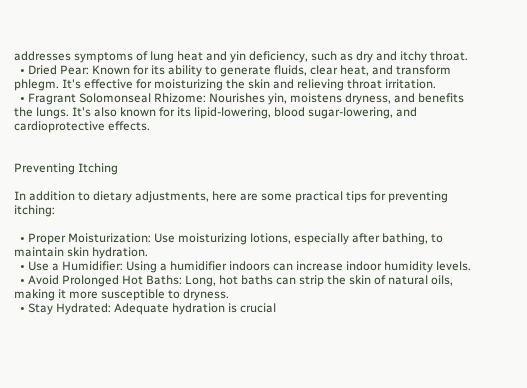addresses symptoms of lung heat and yin deficiency, such as dry and itchy throat.
  • Dried Pear: Known for its ability to generate fluids, clear heat, and transform phlegm. It's effective for moisturizing the skin and relieving throat irritation.
  • Fragrant Solomonseal Rhizome: Nourishes yin, moistens dryness, and benefits the lungs. It's also known for its lipid-lowering, blood sugar-lowering, and cardioprotective effects.


Preventing Itching

In addition to dietary adjustments, here are some practical tips for preventing itching:

  • Proper Moisturization: Use moisturizing lotions, especially after bathing, to maintain skin hydration.
  • Use a Humidifier: Using a humidifier indoors can increase indoor humidity levels.
  • Avoid Prolonged Hot Baths: Long, hot baths can strip the skin of natural oils, making it more susceptible to dryness.
  • Stay Hydrated: Adequate hydration is crucial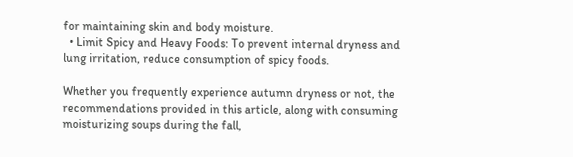for maintaining skin and body moisture.
  • Limit Spicy and Heavy Foods: To prevent internal dryness and lung irritation, reduce consumption of spicy foods.

Whether you frequently experience autumn dryness or not, the recommendations provided in this article, along with consuming moisturizing soups during the fall,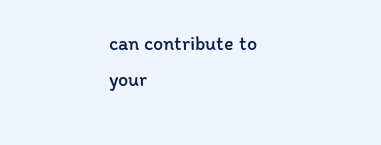can contribute to your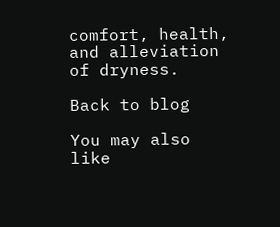comfort, health, and alleviation of dryness.

Back to blog

You may also like